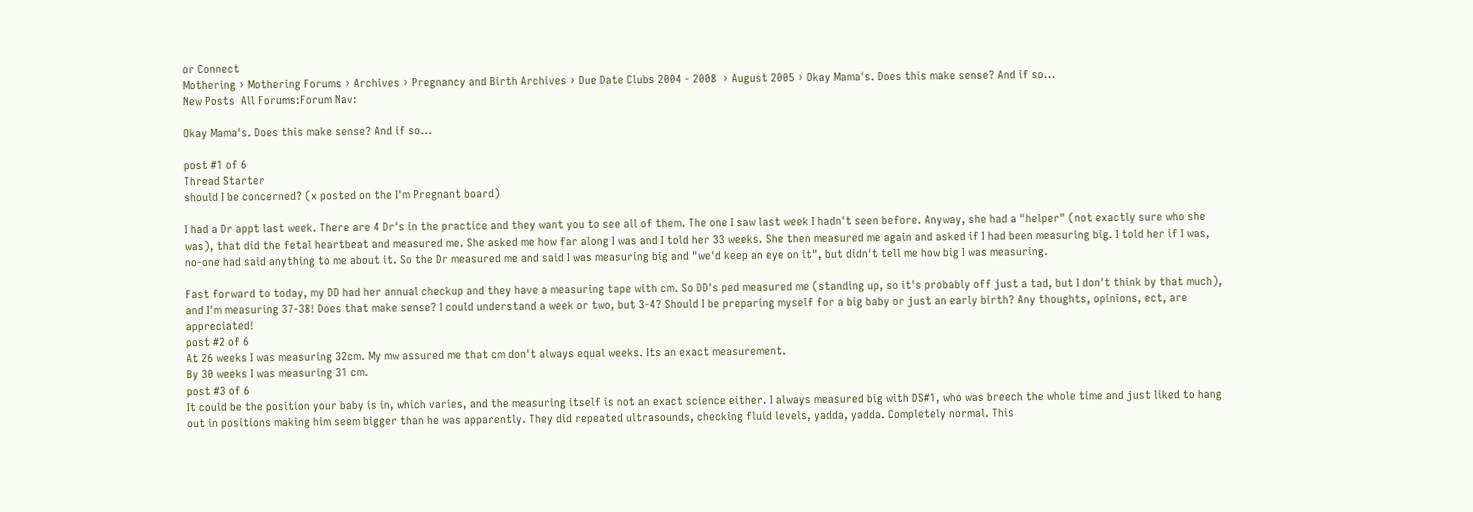or Connect
Mothering › Mothering Forums › Archives › Pregnancy and Birth Archives › Due Date Clubs 2004 - 2008  › August 2005 › Okay Mama's. Does this make sense? And if so...
New Posts  All Forums:Forum Nav:

Okay Mama's. Does this make sense? And if so...

post #1 of 6
Thread Starter
should I be concerned? (x posted on the I'm Pregnant board)

I had a Dr appt last week. There are 4 Dr's in the practice and they want you to see all of them. The one I saw last week I hadn't seen before. Anyway, she had a "helper" (not exactly sure who she was), that did the fetal heartbeat and measured me. She asked me how far along I was and I told her 33 weeks. She then measured me again and asked if I had been measuring big. I told her if I was, no-one had said anything to me about it. So the Dr measured me and said I was measuring big and "we'd keep an eye on it", but didn't tell me how big I was measuring.

Fast forward to today, my DD had her annual checkup and they have a measuring tape with cm. So DD's ped measured me (standing up, so it's probably off just a tad, but I don't think by that much), and I'm measuring 37-38! Does that make sense? I could understand a week or two, but 3-4? Should I be preparing myself for a big baby or just an early birth? Any thoughts, opinions, ect, are appreciated!
post #2 of 6
At 26 weeks I was measuring 32cm. My mw assured me that cm don't always equal weeks. Its an exact measurement.
By 30 weeks I was measuring 31 cm.
post #3 of 6
It could be the position your baby is in, which varies, and the measuring itself is not an exact science either. I always measured big with DS#1, who was breech the whole time and just liked to hang out in positions making him seem bigger than he was apparently. They did repeated ultrasounds, checking fluid levels, yadda, yadda. Completely normal. This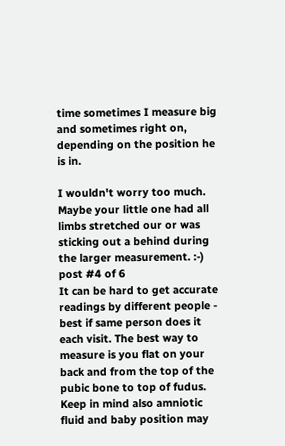time sometimes I measure big and sometimes right on, depending on the position he is in.

I wouldn't worry too much. Maybe your little one had all limbs stretched our or was sticking out a behind during the larger measurement. :-)
post #4 of 6
It can be hard to get accurate readings by different people - best if same person does it each visit. The best way to measure is you flat on your back and from the top of the pubic bone to top of fudus. Keep in mind also amniotic fluid and baby position may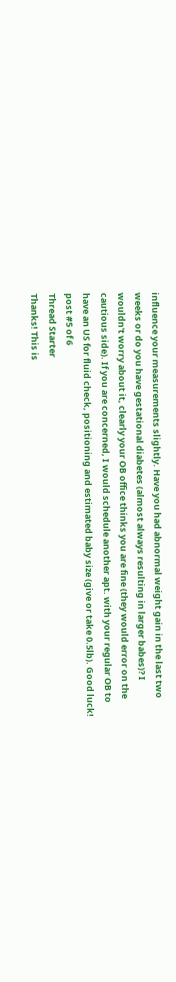influence your measurements slightly. Have you had abnormal weight gain in the last two weeks or do you have gestational diabetes (almost always resulting in larger babes)? I wouldn't worry about it, clearly your OB office thinks you are fine (they would error on the cautious side). If you are concerned, I would schedule another apt. with your regular OB to have an US for fluid check, positioning and estimated baby size (give or take 0.5lb). Good luck!
post #5 of 6
Thread Starter
Thanks! This is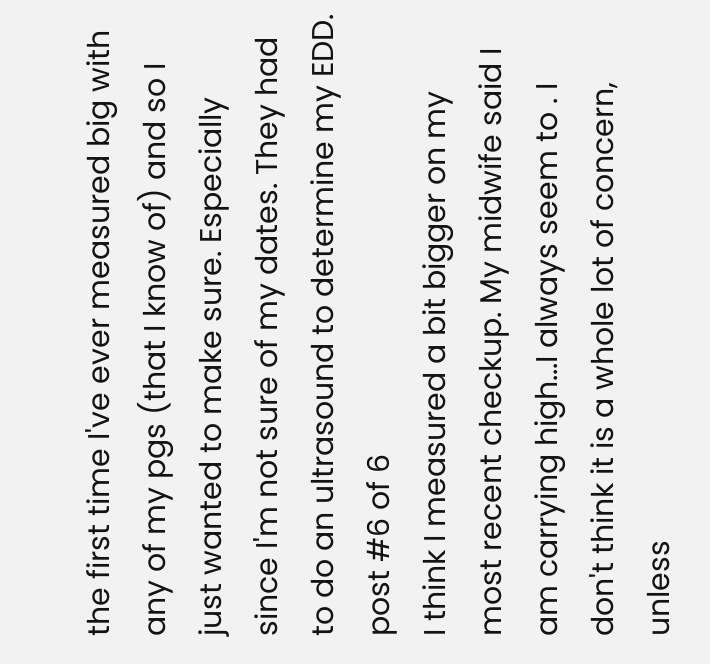the first time I've ever measured big with any of my pgs (that I know of) and so I just wanted to make sure. Especially since I'm not sure of my dates. They had to do an ultrasound to determine my EDD.
post #6 of 6
I think I measured a bit bigger on my most recent checkup. My midwife said I am carrying high...I always seem to . I don't think it is a whole lot of concern, unless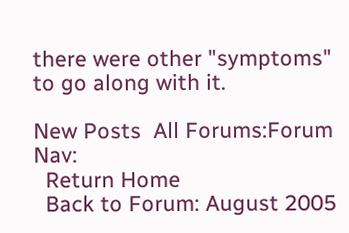there were other "symptoms" to go along with it.

New Posts  All Forums:Forum Nav:
  Return Home
  Back to Forum: August 2005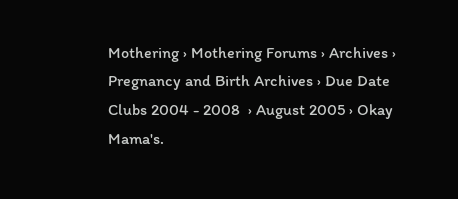Mothering › Mothering Forums › Archives › Pregnancy and Birth Archives › Due Date Clubs 2004 - 2008  › August 2005 › Okay Mama's.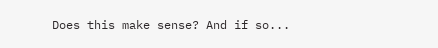Does this make sense? And if so...